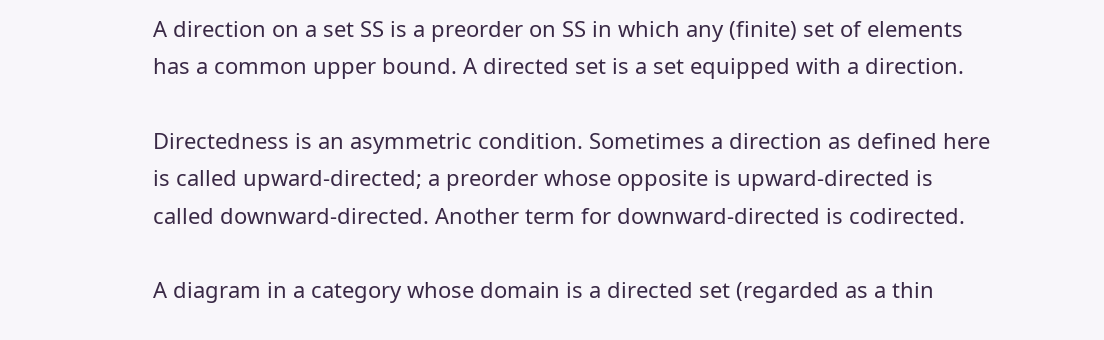A direction on a set SS is a preorder on SS in which any (finite) set of elements has a common upper bound. A directed set is a set equipped with a direction.

Directedness is an asymmetric condition. Sometimes a direction as defined here is called upward-directed; a preorder whose opposite is upward-directed is called downward-directed. Another term for downward-directed is codirected.

A diagram in a category whose domain is a directed set (regarded as a thin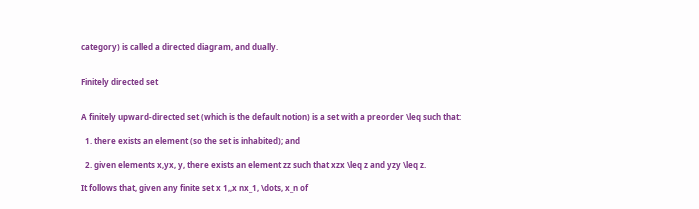category) is called a directed diagram, and dually.


Finitely directed set


A finitely upward-directed set (which is the default notion) is a set with a preorder \leq such that:

  1. there exists an element (so the set is inhabited); and

  2. given elements x,yx, y, there exists an element zz such that xzx \leq z and yzy \leq z.

It follows that, given any finite set x 1,,x nx_1, \dots, x_n of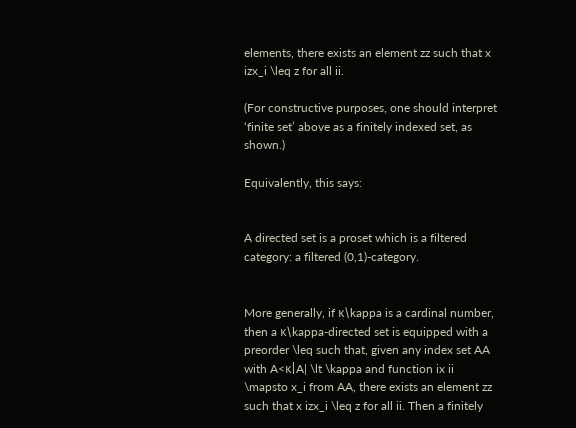elements, there exists an element zz such that x izx_i \leq z for all ii.

(For constructive purposes, one should interpret ‘finite set’ above as a finitely indexed set, as shown.)

Equivalently, this says:


A directed set is a proset which is a filtered category: a filtered (0,1)-category.


More generally, if κ\kappa is a cardinal number, then a κ\kappa-directed set is equipped with a preorder \leq such that, given any index set AA with A<κ|A| \lt \kappa and function ix ii \mapsto x_i from AA, there exists an element zz such that x izx_i \leq z for all ii. Then a finitely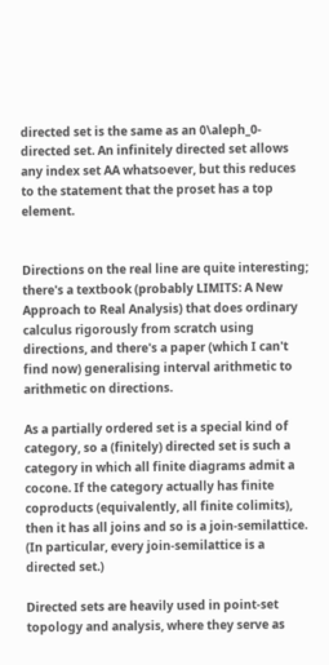directed set is the same as an 0\aleph_0-directed set. An infinitely directed set allows any index set AA whatsoever, but this reduces to the statement that the proset has a top element.


Directions on the real line are quite interesting; there's a textbook (probably LIMITS: A New Approach to Real Analysis) that does ordinary calculus rigorously from scratch using directions, and there's a paper (which I can't find now) generalising interval arithmetic to arithmetic on directions.

As a partially ordered set is a special kind of category, so a (finitely) directed set is such a category in which all finite diagrams admit a cocone. If the category actually has finite coproducts (equivalently, all finite colimits), then it has all joins and so is a join-semilattice. (In particular, every join-semilattice is a directed set.)

Directed sets are heavily used in point-set topology and analysis, where they serve as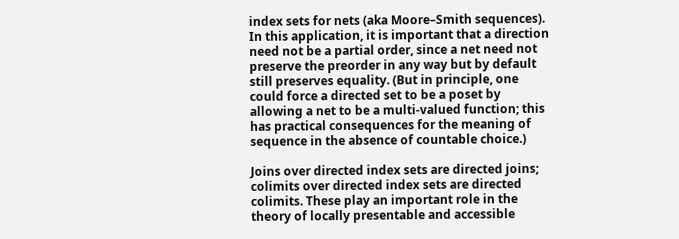index sets for nets (aka Moore–Smith sequences). In this application, it is important that a direction need not be a partial order, since a net need not preserve the preorder in any way but by default still preserves equality. (But in principle, one could force a directed set to be a poset by allowing a net to be a multi-valued function; this has practical consequences for the meaning of sequence in the absence of countable choice.)

Joins over directed index sets are directed joins; colimits over directed index sets are directed colimits. These play an important role in the theory of locally presentable and accessible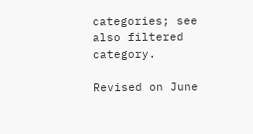categories; see also filtered category.

Revised on June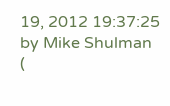19, 2012 19:37:25 by Mike Shulman (